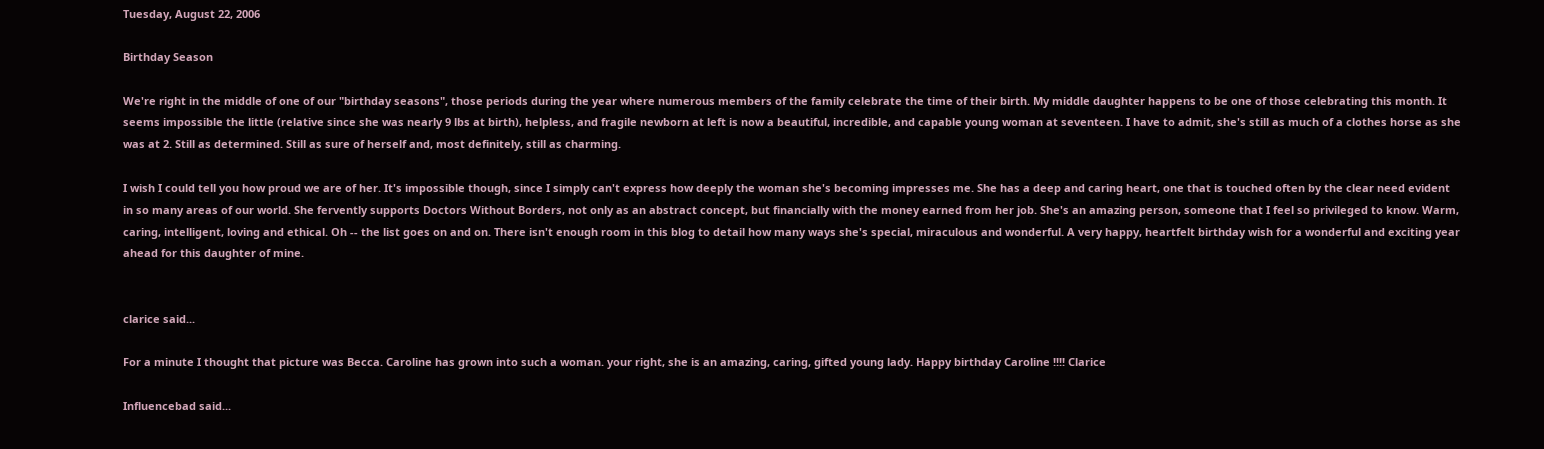Tuesday, August 22, 2006

Birthday Season

We're right in the middle of one of our "birthday seasons", those periods during the year where numerous members of the family celebrate the time of their birth. My middle daughter happens to be one of those celebrating this month. It seems impossible the little (relative since she was nearly 9 lbs at birth), helpless, and fragile newborn at left is now a beautiful, incredible, and capable young woman at seventeen. I have to admit, she's still as much of a clothes horse as she was at 2. Still as determined. Still as sure of herself and, most definitely, still as charming.

I wish I could tell you how proud we are of her. It's impossible though, since I simply can't express how deeply the woman she's becoming impresses me. She has a deep and caring heart, one that is touched often by the clear need evident in so many areas of our world. She fervently supports Doctors Without Borders, not only as an abstract concept, but financially with the money earned from her job. She's an amazing person, someone that I feel so privileged to know. Warm, caring, intelligent, loving and ethical. Oh -- the list goes on and on. There isn't enough room in this blog to detail how many ways she's special, miraculous and wonderful. A very happy, heartfelt birthday wish for a wonderful and exciting year ahead for this daughter of mine.


clarice said...

For a minute I thought that picture was Becca. Caroline has grown into such a woman. your right, she is an amazing, caring, gifted young lady. Happy birthday Caroline !!!! Clarice

Influencebad said...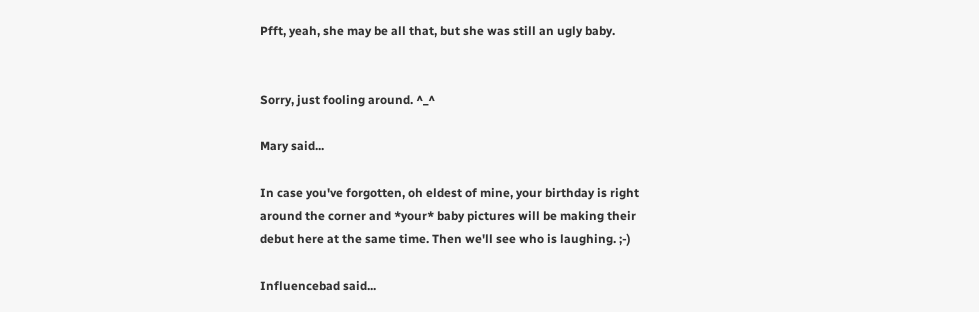Pfft, yeah, she may be all that, but she was still an ugly baby.


Sorry, just fooling around. ^_^

Mary said...

In case you've forgotten, oh eldest of mine, your birthday is right around the corner and *your* baby pictures will be making their debut here at the same time. Then we'll see who is laughing. ;-)

Influencebad said...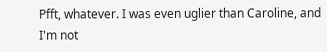Pfft, whatever. I was even uglier than Caroline, and I'm not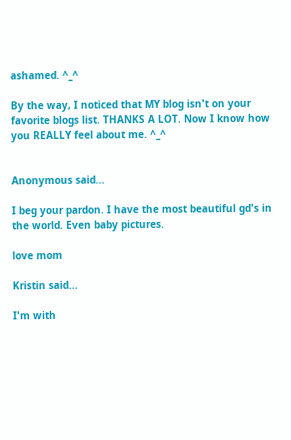ashamed. ^_^

By the way, I noticed that MY blog isn't on your favorite blogs list. THANKS A LOT. Now I know how you REALLY feel about me. ^_^


Anonymous said...

I beg your pardon. I have the most beautiful gd's in the world. Even baby pictures.

love mom

Kristin said...

I'm with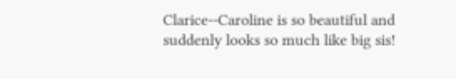Clarice--Caroline is so beautiful and suddenly looks so much like big sis!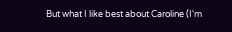But what I like best about Caroline (I'm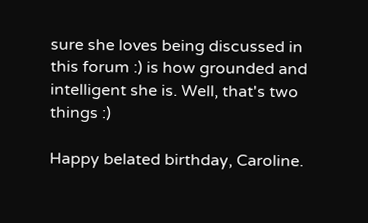sure she loves being discussed in this forum :) is how grounded and intelligent she is. Well, that's two things :)

Happy belated birthday, Caroline.